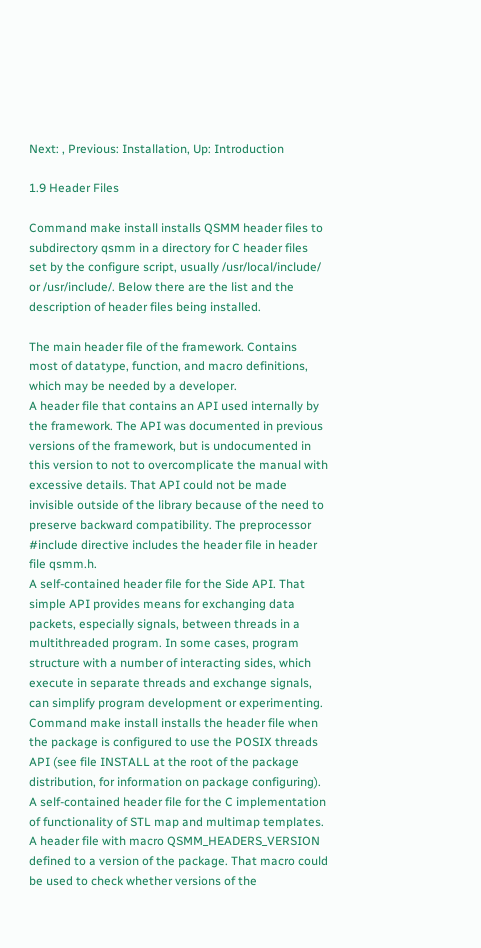Next: , Previous: Installation, Up: Introduction

1.9 Header Files

Command make install installs QSMM header files to subdirectory qsmm in a directory for C header files set by the configure script, usually /usr/local/include/ or /usr/include/. Below there are the list and the description of header files being installed.

The main header file of the framework. Contains most of datatype, function, and macro definitions, which may be needed by a developer.
A header file that contains an API used internally by the framework. The API was documented in previous versions of the framework, but is undocumented in this version to not to overcomplicate the manual with excessive details. That API could not be made invisible outside of the library because of the need to preserve backward compatibility. The preprocessor #include directive includes the header file in header file qsmm.h.
A self-contained header file for the Side API. That simple API provides means for exchanging data packets, especially signals, between threads in a multithreaded program. In some cases, program structure with a number of interacting sides, which execute in separate threads and exchange signals, can simplify program development or experimenting. Command make install installs the header file when the package is configured to use the POSIX threads API (see file INSTALL at the root of the package distribution, for information on package configuring).
A self-contained header file for the C implementation of functionality of STL map and multimap templates.
A header file with macro QSMM_HEADERS_VERSION defined to a version of the package. That macro could be used to check whether versions of the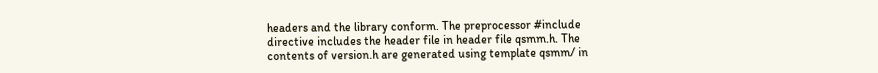headers and the library conform. The preprocessor #include directive includes the header file in header file qsmm.h. The contents of version.h are generated using template qsmm/ in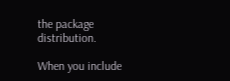the package distribution.

When you include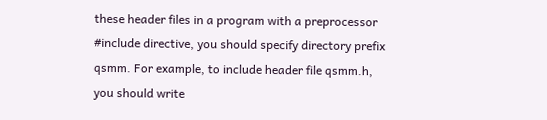these header files in a program with a preprocessor #include directive, you should specify directory prefix qsmm. For example, to include header file qsmm.h, you should write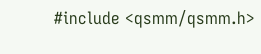#include <qsmm/qsmm.h>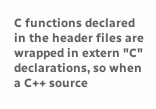C functions declared in the header files are wrapped in extern "C" declarations, so when a C++ source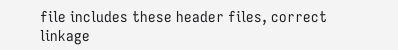file includes these header files, correct linkage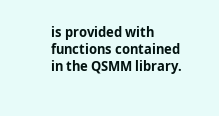is provided with functions contained in the QSMM library.